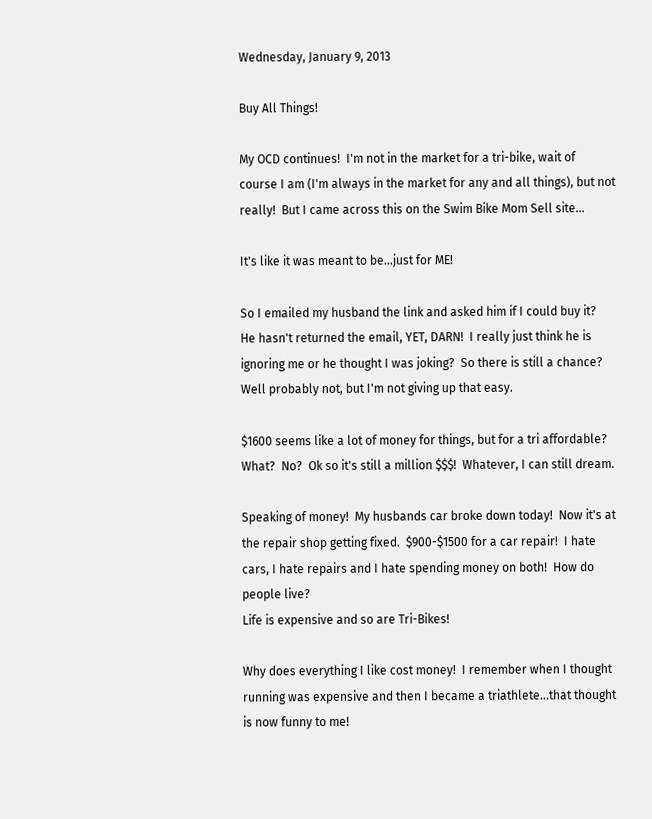Wednesday, January 9, 2013

Buy All Things!

My OCD continues!  I'm not in the market for a tri-bike, wait of course I am (I'm always in the market for any and all things), but not really!  But I came across this on the Swim Bike Mom Sell site...

It's like it was meant to be...just for ME!

So I emailed my husband the link and asked him if I could buy it?  He hasn't returned the email, YET, DARN!  I really just think he is ignoring me or he thought I was joking?  So there is still a chance?
Well probably not, but I'm not giving up that easy.

$1600 seems like a lot of money for things, but for a tri affordable?  What?  No?  Ok so it's still a million $$$!  Whatever, I can still dream.

Speaking of money!  My husbands car broke down today!  Now it's at the repair shop getting fixed.  $900-$1500 for a car repair!  I hate cars, I hate repairs and I hate spending money on both!  How do people live?
Life is expensive and so are Tri-Bikes!

Why does everything I like cost money!  I remember when I thought running was expensive and then I became a triathlete...that thought is now funny to me!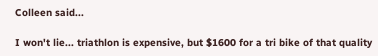Colleen said...

I won't lie... triathlon is expensive, but $1600 for a tri bike of that quality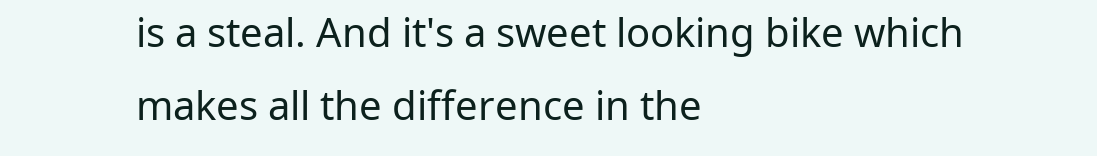is a steal. And it's a sweet looking bike which makes all the difference in the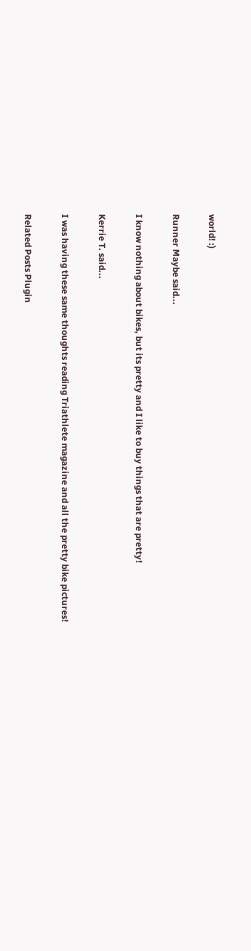world! :)

Runner Maybe said...

I know nothing about bikes, but its pretty and I like to buy things that are pretty!

Kerrie T. said...

I was having these same thoughts reading Triathlete magazine and all the pretty bike pictures!

Related Posts Plugin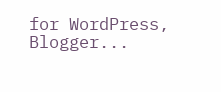for WordPress, Blogger...